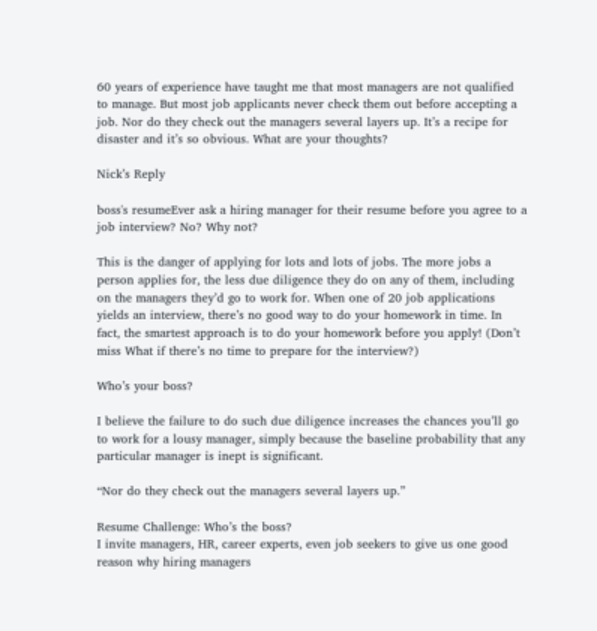60 years of experience have taught me that most managers are not qualified to manage. But most job applicants never check them out before accepting a job. Nor do they check out the managers several layers up. It’s a recipe for disaster and it’s so obvious. What are your thoughts?

Nick’s Reply

boss's resumeEver ask a hiring manager for their resume before you agree to a job interview? No? Why not?

This is the danger of applying for lots and lots of jobs. The more jobs a person applies for, the less due diligence they do on any of them, including on the managers they’d go to work for. When one of 20 job applications yields an interview, there’s no good way to do your homework in time. In fact, the smartest approach is to do your homework before you apply! (Don’t miss What if there’s no time to prepare for the interview?)

Who’s your boss?

I believe the failure to do such due diligence increases the chances you’ll go to work for a lousy manager, simply because the baseline probability that any particular manager is inept is significant.

“Nor do they check out the managers several layers up.”

Resume Challenge: Who’s the boss?
I invite managers, HR, career experts, even job seekers to give us one good reason why hiring managers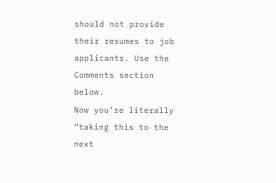should not provide their resumes to job applicants. Use the Comments section below.
Now you’re literally “taking this to the next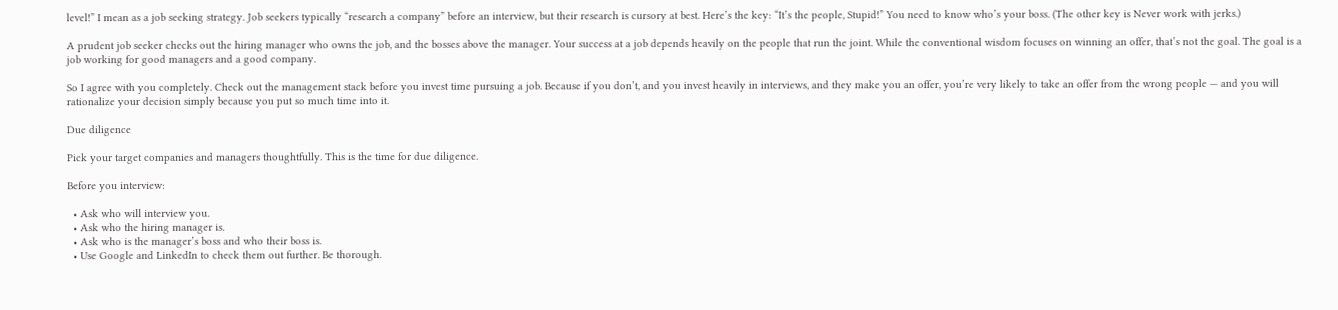level!” I mean as a job seeking strategy. Job seekers typically “research a company” before an interview, but their research is cursory at best. Here’s the key: “It’s the people, Stupid!” You need to know who’s your boss. (The other key is Never work with jerks.)

A prudent job seeker checks out the hiring manager who owns the job, and the bosses above the manager. Your success at a job depends heavily on the people that run the joint. While the conventional wisdom focuses on winning an offer, that’s not the goal. The goal is a job working for good managers and a good company.

So I agree with you completely. Check out the management stack before you invest time pursuing a job. Because if you don’t, and you invest heavily in interviews, and they make you an offer, you’re very likely to take an offer from the wrong people — and you will rationalize your decision simply because you put so much time into it.

Due diligence

Pick your target companies and managers thoughtfully. This is the time for due diligence.

Before you interview:

  • Ask who will interview you.
  • Ask who the hiring manager is.
  • Ask who is the manager’s boss and who their boss is.
  • Use Google and LinkedIn to check them out further. Be thorough.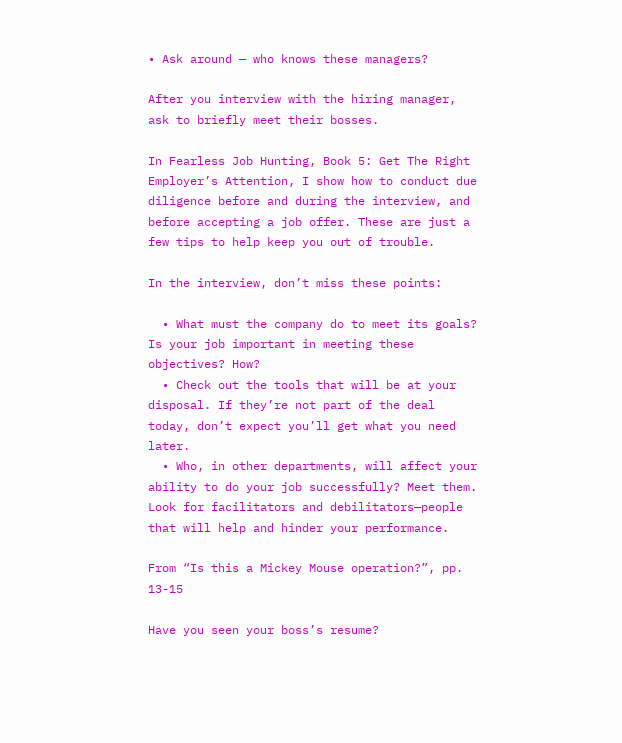• Ask around — who knows these managers?

After you interview with the hiring manager, ask to briefly meet their bosses.

In Fearless Job Hunting, Book 5: Get The Right Employer’s Attention, I show how to conduct due diligence before and during the interview, and before accepting a job offer. These are just a few tips to help keep you out of trouble.

In the interview, don’t miss these points:

  • What must the company do to meet its goals? Is your job important in meeting these objectives? How?
  • Check out the tools that will be at your disposal. If they’re not part of the deal today, don’t expect you’ll get what you need later.
  • Who, in other departments, will affect your ability to do your job successfully? Meet them. Look for facilitators and debilitators—people that will help and hinder your performance.

From “Is this a Mickey Mouse operation?”, pp. 13-15

Have you seen your boss’s resume?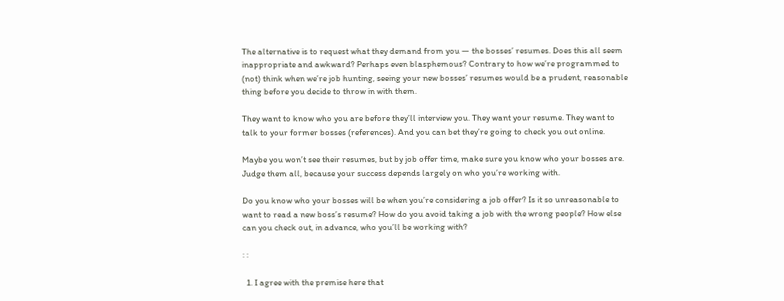The alternative is to request what they demand from you — the bosses’ resumes. Does this all seem inappropriate and awkward? Perhaps even blasphemous? Contrary to how we’re programmed to (not) think when we’re job hunting, seeing your new bosses’ resumes would be a prudent, reasonable thing before you decide to throw in with them.

They want to know who you are before they’ll interview you. They want your resume. They want to talk to your former bosses (references). And you can bet they’re going to check you out online.

Maybe you won’t see their resumes, but by job offer time, make sure you know who your bosses are. Judge them all, because your success depends largely on who you’re working with.

Do you know who your bosses will be when you’re considering a job offer? Is it so unreasonable to want to read a new boss’s resume? How do you avoid taking a job with the wrong people? How else can you check out, in advance, who you’ll be working with?

: :

  1. I agree with the premise here that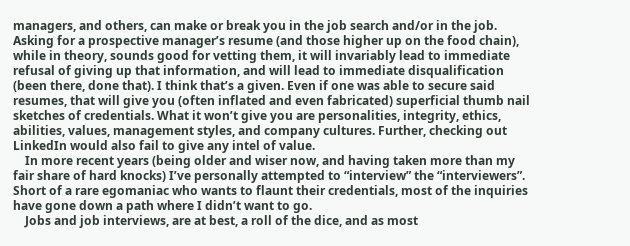managers, and others, can make or break you in the job search and/or in the job. Asking for a prospective manager’s resume (and those higher up on the food chain), while in theory, sounds good for vetting them, it will invariably lead to immediate refusal of giving up that information, and will lead to immediate disqualification (been there, done that). I think that’s a given. Even if one was able to secure said resumes, that will give you (often inflated and even fabricated) superficial thumb nail sketches of credentials. What it won’t give you are personalities, integrity, ethics, abilities, values, management styles, and company cultures. Further, checking out LinkedIn would also fail to give any intel of value.
    In more recent years (being older and wiser now, and having taken more than my fair share of hard knocks) I’ve personally attempted to “interview” the “interviewers”. Short of a rare egomaniac who wants to flaunt their credentials, most of the inquiries have gone down a path where I didn’t want to go.
    Jobs and job interviews, are at best, a roll of the dice, and as most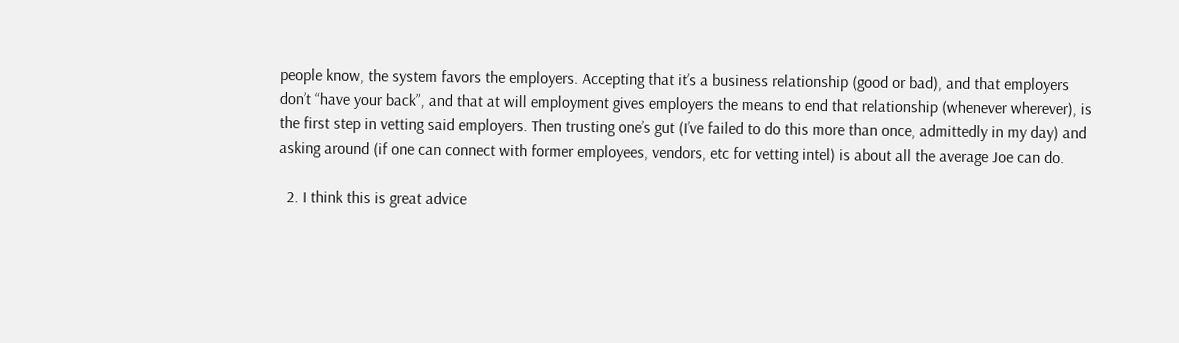people know, the system favors the employers. Accepting that it’s a business relationship (good or bad), and that employers don’t “have your back”, and that at will employment gives employers the means to end that relationship (whenever wherever), is the first step in vetting said employers. Then trusting one’s gut (I’ve failed to do this more than once, admittedly in my day) and asking around (if one can connect with former employees, vendors, etc for vetting intel) is about all the average Joe can do.

  2. I think this is great advice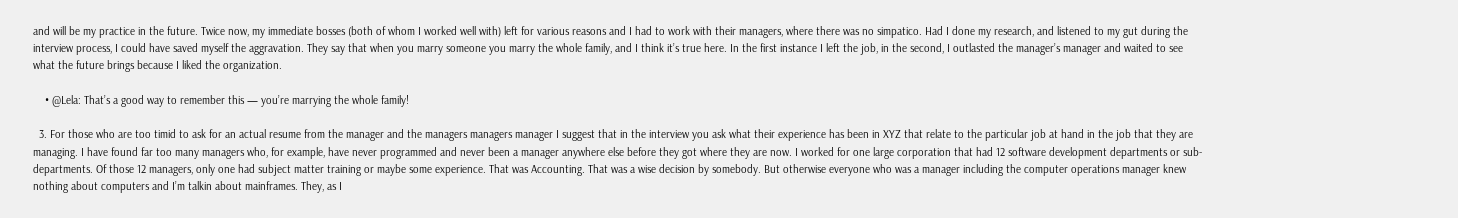and will be my practice in the future. Twice now, my immediate bosses (both of whom I worked well with) left for various reasons and I had to work with their managers, where there was no simpatico. Had I done my research, and listened to my gut during the interview process, I could have saved myself the aggravation. They say that when you marry someone you marry the whole family, and I think it’s true here. In the first instance I left the job, in the second, I outlasted the manager’s manager and waited to see what the future brings because I liked the organization.

    • @Lela: That’s a good way to remember this — you’re marrying the whole family!

  3. For those who are too timid to ask for an actual resume from the manager and the managers managers manager I suggest that in the interview you ask what their experience has been in XYZ that relate to the particular job at hand in the job that they are managing. I have found far too many managers who, for example, have never programmed and never been a manager anywhere else before they got where they are now. I worked for one large corporation that had 12 software development departments or sub-departments. Of those 12 managers, only one had subject matter training or maybe some experience. That was Accounting. That was a wise decision by somebody. But otherwise everyone who was a manager including the computer operations manager knew nothing about computers and I’m talkin about mainframes. They, as I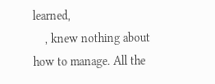learned,
    , knew nothing about how to manage. All the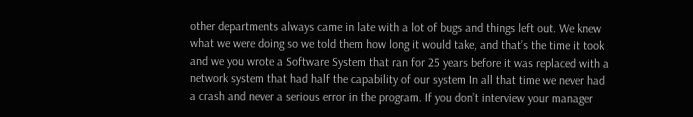other departments always came in late with a lot of bugs and things left out. We knew what we were doing so we told them how long it would take, and that’s the time it took and we you wrote a Software System that ran for 25 years before it was replaced with a network system that had half the capability of our system In all that time we never had a crash and never a serious error in the program. If you don’t interview your manager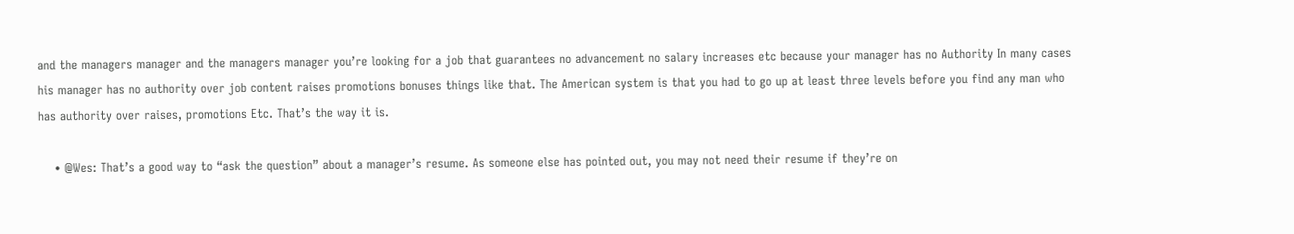and the managers manager and the managers manager you’re looking for a job that guarantees no advancement no salary increases etc because your manager has no Authority In many cases his manager has no authority over job content raises promotions bonuses things like that. The American system is that you had to go up at least three levels before you find any man who has authority over raises, promotions Etc. That’s the way it is.

    • @Wes: That’s a good way to “ask the question” about a manager’s resume. As someone else has pointed out, you may not need their resume if they’re on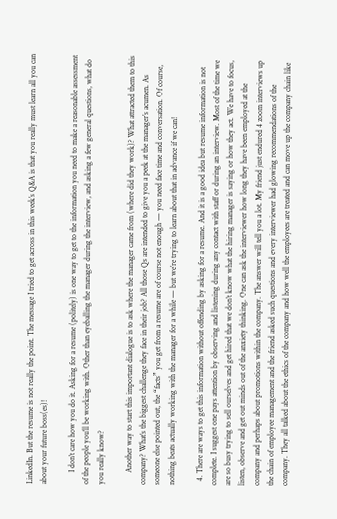LinkedIn. But the resume is not really the point. The message I tried to get across in this week’s Q&A is that you really must learn all you can about your future boss(es)!

      I don’t care how you do it. Asking for a resume (politely) is one way to get to the information you need to make a reasonable assessment of the people you’ll be working with. Other than eyeballing the manager during the interview, and asking a few general questions, what do you really know?

      Another way to start this important dialogue is to ask where the manager came from (where did they work)? What attracted them to this company? What’s the biggest challenge they face in their job? All those Qs are intended to give you a peek at the manager’s acumen. As someone else pointed out, the “facts” you get from a resume are of course not enough — you need face time and conversation. Of course, nothing beats actually working with the manager for a while — but we’re trying to learn about that in advance if we can!

  4. There are ways to get this information without offending by asking for a resume. And it is a good idea but resume information is not complete. I suggest one pays attention by observing and listening during any contact with staff or during an interview. Most of the time we are so busy trying to sell ourselves and get hired that we don’t know what the hiring manager is saying or how they act. We have to focus, listen, observe and get out minds out of the anxiety thinking. One can ask the interviewer how long they have been employed at the company and perhaps about promotions within the company. The answer will tell you a lot. My friend just endured 4 zoom interviews up the chain of employee management and the friend asked such questions and every interviewer had glowing recommendations of the company. They all talked about the ethics of the company and how well the employees are treated and can move up the company chain like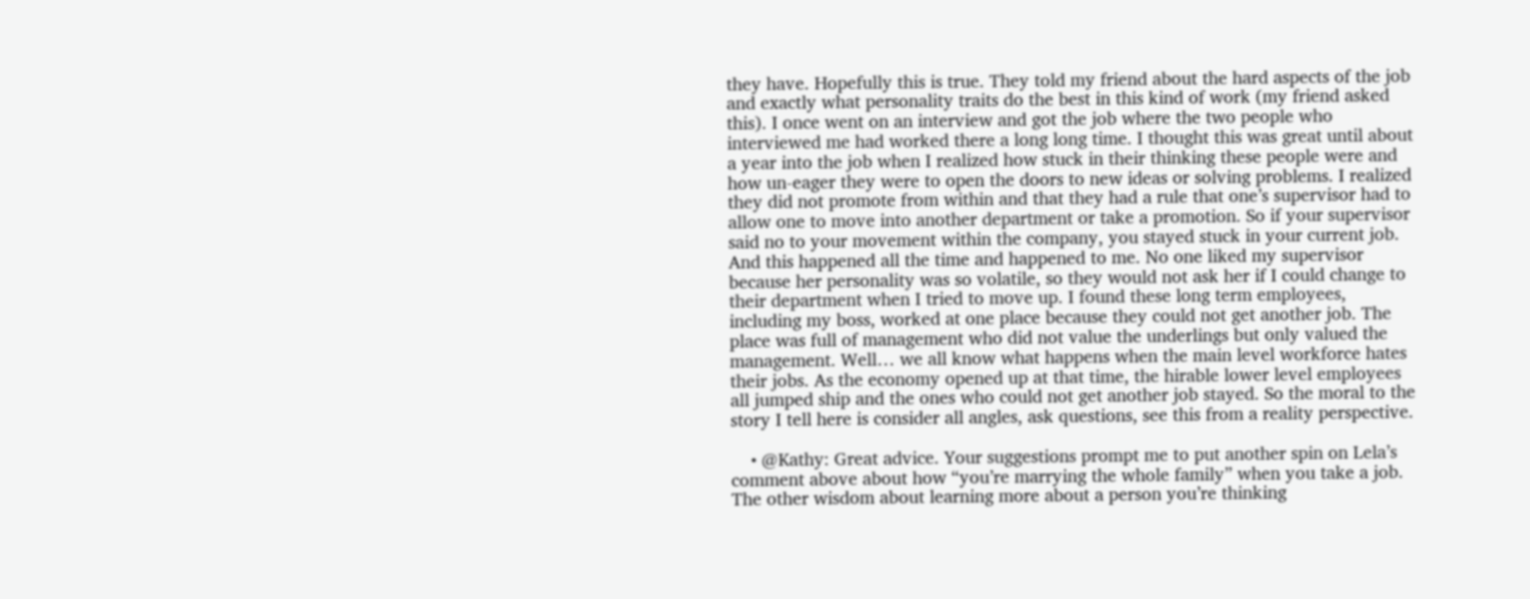they have. Hopefully this is true. They told my friend about the hard aspects of the job and exactly what personality traits do the best in this kind of work (my friend asked this). I once went on an interview and got the job where the two people who interviewed me had worked there a long long time. I thought this was great until about a year into the job when I realized how stuck in their thinking these people were and how un-eager they were to open the doors to new ideas or solving problems. I realized they did not promote from within and that they had a rule that one’s supervisor had to allow one to move into another department or take a promotion. So if your supervisor said no to your movement within the company, you stayed stuck in your current job. And this happened all the time and happened to me. No one liked my supervisor because her personality was so volatile, so they would not ask her if I could change to their department when I tried to move up. I found these long term employees, including my boss, worked at one place because they could not get another job. The place was full of management who did not value the underlings but only valued the management. Well… we all know what happens when the main level workforce hates their jobs. As the economy opened up at that time, the hirable lower level employees all jumped ship and the ones who could not get another job stayed. So the moral to the story I tell here is consider all angles, ask questions, see this from a reality perspective.

    • @Kathy: Great advice. Your suggestions prompt me to put another spin on Lela’s comment above about how “you’re marrying the whole family” when you take a job. The other wisdom about learning more about a person you’re thinking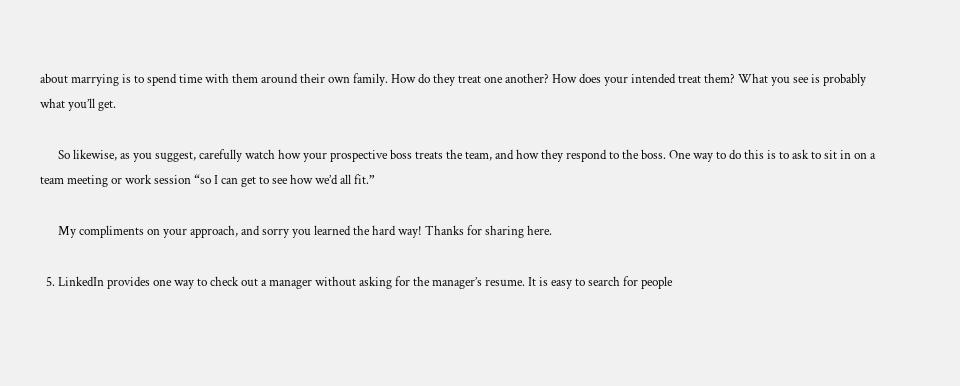about marrying is to spend time with them around their own family. How do they treat one another? How does your intended treat them? What you see is probably what you’ll get.

      So likewise, as you suggest, carefully watch how your prospective boss treats the team, and how they respond to the boss. One way to do this is to ask to sit in on a team meeting or work session “so I can get to see how we’d all fit.”

      My compliments on your approach, and sorry you learned the hard way! Thanks for sharing here.

  5. LinkedIn provides one way to check out a manager without asking for the manager’s resume. It is easy to search for people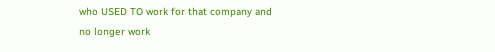who USED TO work for that company and no longer work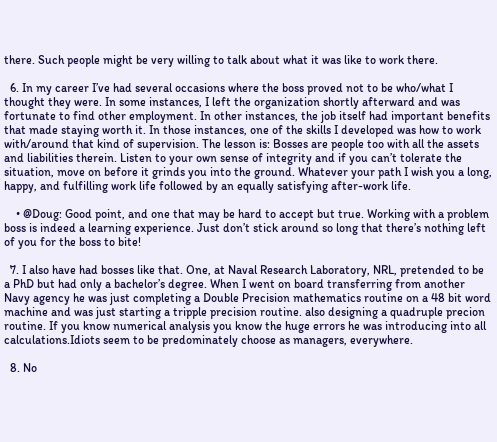there. Such people might be very willing to talk about what it was like to work there.

  6. In my career I’ve had several occasions where the boss proved not to be who/what I thought they were. In some instances, I left the organization shortly afterward and was fortunate to find other employment. In other instances, the job itself had important benefits that made staying worth it. In those instances, one of the skills I developed was how to work with/around that kind of supervision. The lesson is: Bosses are people too with all the assets and liabilities therein. Listen to your own sense of integrity and if you can’t tolerate the situation, move on before it grinds you into the ground. Whatever your path I wish you a long, happy, and fulfilling work life followed by an equally satisfying after-work life.

    • @Doug: Good point, and one that may be hard to accept but true. Working with a problem boss is indeed a learning experience. Just don’t stick around so long that there’s nothing left of you for the boss to bite!

  7. I also have had bosses like that. One, at Naval Research Laboratory, NRL, pretended to be a PhD but had only a bachelor’s degree. When I went on board transferring from another Navy agency he was just completing a Double Precision mathematics routine on a 48 bit word machine and was just starting a tripple precision routine. also designing a quadruple precion routine. If you know numerical analysis you know the huge errors he was introducing into all calculations.Idiots seem to be predominately choose as managers, everywhere.

  8. No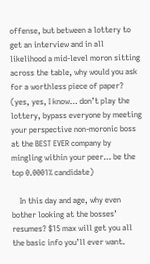offense, but between a lottery to get an interview and in all likelihood a mid-level moron sitting across the table, why would you ask for a worthless piece of paper? (yes, yes, I know… don’t play the lottery, bypass everyone by meeting your perspective non-moronic boss at the BEST EVER company by mingling within your peer… be the top 0.0001% candidate)

    In this day and age, why even bother looking at the bosses’ resumes? $15 max will get you all the basic info you’ll ever want.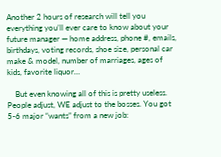Another 2 hours of research will tell you everything you’ll ever care to know about your future manager — home address, phone #, emails, birthdays, voting records, shoe size, personal car make & model, number of marriages, ages of kids, favorite liquor…

    But even knowing all of this is pretty useless. People adjust, WE adjust to the bosses. You got 5-6 major “wants” from a new job: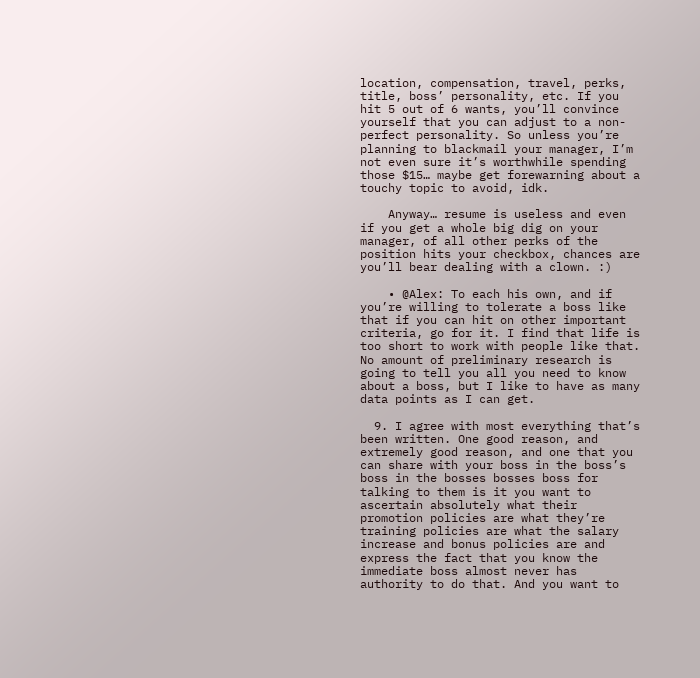location, compensation, travel, perks, title, boss’ personality, etc. If you hit 5 out of 6 wants, you’ll convince yourself that you can adjust to a non-perfect personality. So unless you’re planning to blackmail your manager, I’m not even sure it’s worthwhile spending those $15… maybe get forewarning about a touchy topic to avoid, idk.

    Anyway… resume is useless and even if you get a whole big dig on your manager, of all other perks of the position hits your checkbox, chances are you’ll bear dealing with a clown. :)

    • @Alex: To each his own, and if you’re willing to tolerate a boss like that if you can hit on other important criteria, go for it. I find that life is too short to work with people like that. No amount of preliminary research is going to tell you all you need to know about a boss, but I like to have as many data points as I can get.

  9. I agree with most everything that’s been written. One good reason, and extremely good reason, and one that you can share with your boss in the boss’s boss in the bosses bosses boss for talking to them is it you want to ascertain absolutely what their promotion policies are what they’re training policies are what the salary increase and bonus policies are and express the fact that you know the immediate boss almost never has authority to do that. And you want to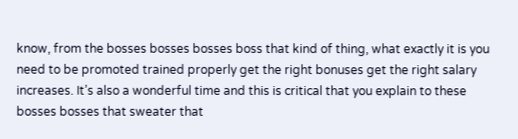know, from the bosses bosses bosses boss that kind of thing, what exactly it is you need to be promoted trained properly get the right bonuses get the right salary increases. It’s also a wonderful time and this is critical that you explain to these bosses bosses that sweater that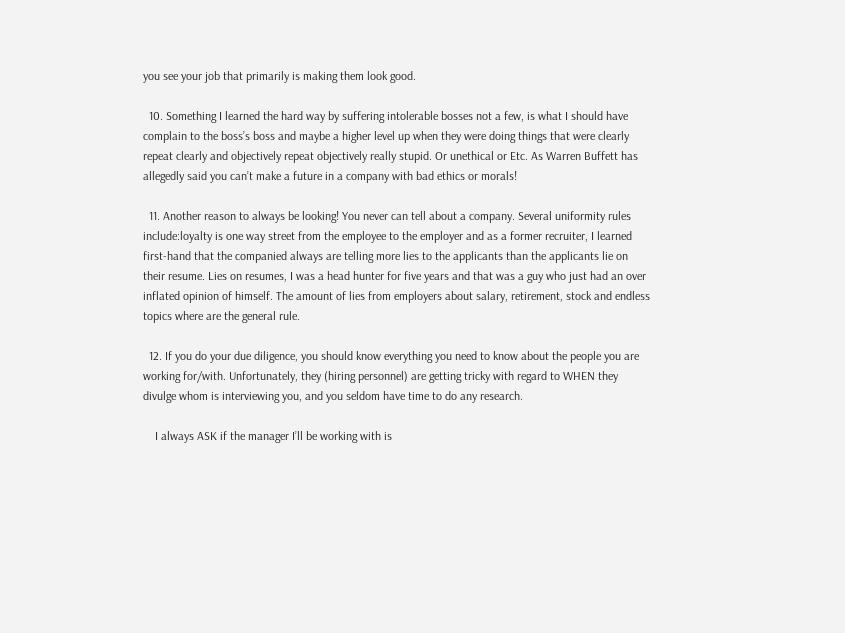you see your job that primarily is making them look good.

  10. Something I learned the hard way by suffering intolerable bosses not a few, is what I should have complain to the boss’s boss and maybe a higher level up when they were doing things that were clearly repeat clearly and objectively repeat objectively really stupid. Or unethical or Etc. As Warren Buffett has allegedly said you can’t make a future in a company with bad ethics or morals!

  11. Another reason to always be looking! You never can tell about a company. Several uniformity rules include:loyalty is one way street from the employee to the employer and as a former recruiter, I learned first-hand that the companied always are telling more lies to the applicants than the applicants lie on their resume. Lies on resumes, I was a head hunter for five years and that was a guy who just had an over inflated opinion of himself. The amount of lies from employers about salary, retirement, stock and endless topics where are the general rule.

  12. If you do your due diligence, you should know everything you need to know about the people you are working for/with. Unfortunately, they (hiring personnel) are getting tricky with regard to WHEN they divulge whom is interviewing you, and you seldom have time to do any research.

    I always ASK if the manager I’ll be working with is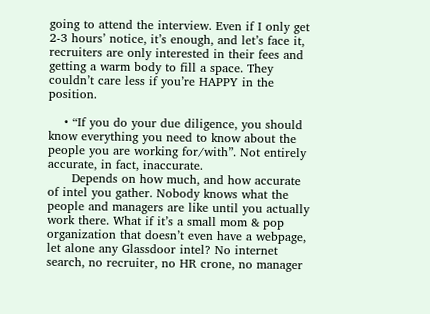going to attend the interview. Even if I only get 2-3 hours’ notice, it’s enough, and let’s face it, recruiters are only interested in their fees and getting a warm body to fill a space. They couldn’t care less if you’re HAPPY in the position.

    • “If you do your due diligence, you should know everything you need to know about the people you are working for/with”. Not entirely accurate, in fact, inaccurate.
      Depends on how much, and how accurate of intel you gather. Nobody knows what the people and managers are like until you actually work there. What if it’s a small mom & pop organization that doesn’t even have a webpage, let alone any Glassdoor intel? No internet search, no recruiter, no HR crone, no manager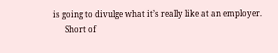is going to divulge what it’s really like at an employer.
      Short of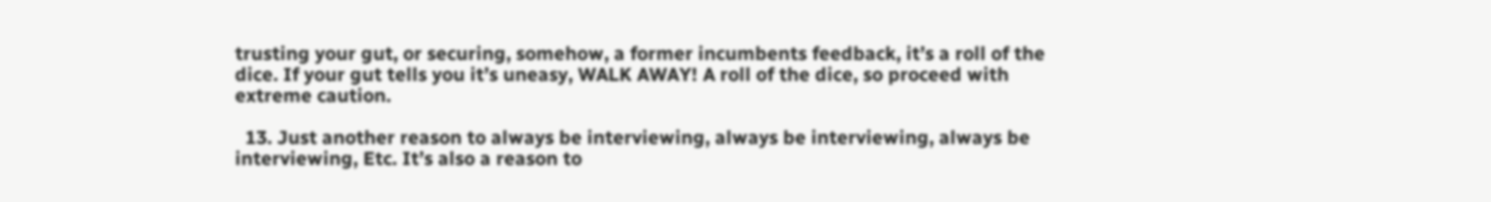trusting your gut, or securing, somehow, a former incumbents feedback, it’s a roll of the dice. If your gut tells you it’s uneasy, WALK AWAY! A roll of the dice, so proceed with extreme caution.

  13. Just another reason to always be interviewing, always be interviewing, always be interviewing, Etc. It’s also a reason to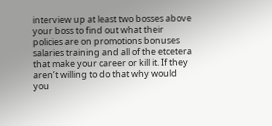interview up at least two bosses above your boss to find out what their policies are on promotions bonuses salaries training and all of the etcetera that make your career or kill it. If they aren’t willing to do that why would you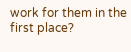work for them in the first place?